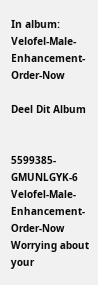In album: Velofel-Male-Enhancement-Order-Now

Deel Dit Album


5599385-GMUNLGYK-6 Velofel-Male-Enhancement-Order-Now
Worrying about your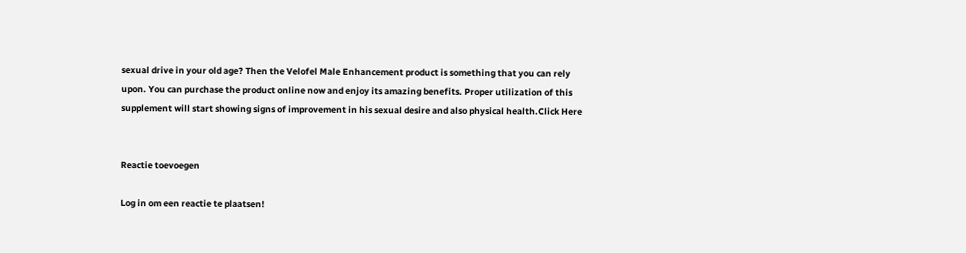sexual drive in your old age? Then the Velofel Male Enhancement product is something that you can rely upon. You can purchase the product online now and enjoy its amazing benefits. Proper utilization of this supplement will start showing signs of improvement in his sexual desire and also physical health.Click Here


Reactie toevoegen

Log in om een reactie te plaatsen!